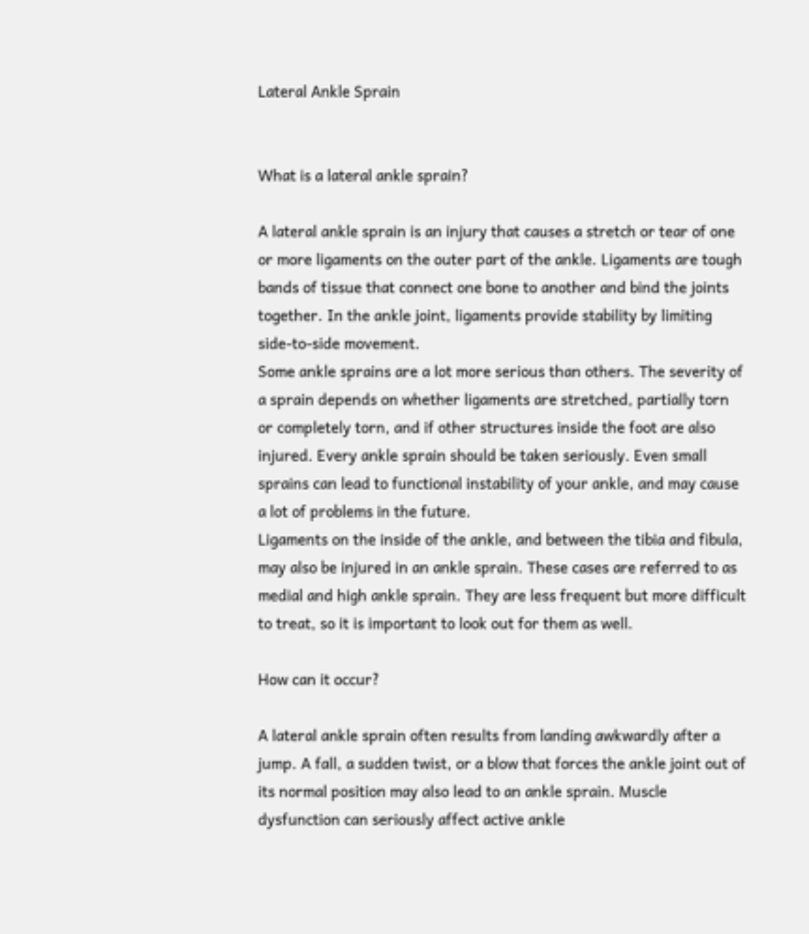Lateral Ankle Sprain


What is a lateral ankle sprain?

A lateral ankle sprain is an injury that causes a stretch or tear of one or more ligaments on the outer part of the ankle. Ligaments are tough bands of tissue that connect one bone to another and bind the joints together. In the ankle joint, ligaments provide stability by limiting side-to-side movement.
Some ankle sprains are a lot more serious than others. The severity of a sprain depends on whether ligaments are stretched, partially torn or completely torn, and if other structures inside the foot are also injured. Every ankle sprain should be taken seriously. Even small sprains can lead to functional instability of your ankle, and may cause a lot of problems in the future.
Ligaments on the inside of the ankle, and between the tibia and fibula, may also be injured in an ankle sprain. These cases are referred to as medial and high ankle sprain. They are less frequent but more difficult to treat, so it is important to look out for them as well.

How can it occur?

A lateral ankle sprain often results from landing awkwardly after a jump. A fall, a sudden twist, or a blow that forces the ankle joint out of its normal position may also lead to an ankle sprain. Muscle dysfunction can seriously affect active ankle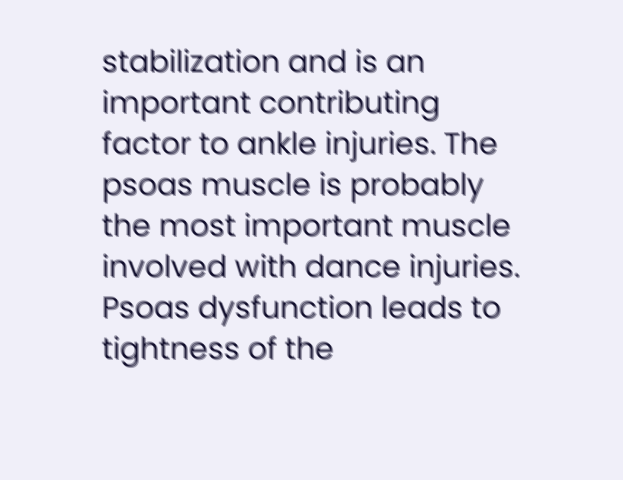stabilization and is an important contributing factor to ankle injuries. The psoas muscle is probably the most important muscle involved with dance injuries. Psoas dysfunction leads to tightness of the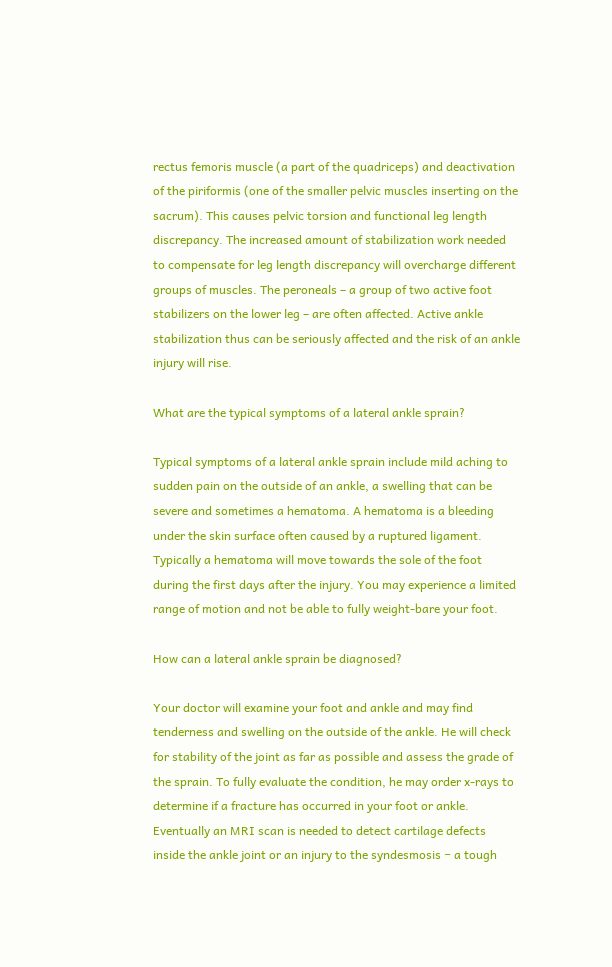rectus femoris muscle (a part of the quadriceps) and deactivation of the piriformis (one of the smaller pelvic muscles inserting on the sacrum). This causes pelvic torsion and functional leg length discrepancy. The increased amount of stabilization work needed to compensate for leg length discrepancy will overcharge different groups of muscles. The peroneals – a group of two active foot stabilizers on the lower leg – are often affected. Active ankle stabilization thus can be seriously affected and the risk of an ankle injury will rise.

What are the typical symptoms of a lateral ankle sprain?

Typical symptoms of a lateral ankle sprain include mild aching to sudden pain on the outside of an ankle, a swelling that can be severe and sometimes a hematoma. A hematoma is a bleeding under the skin surface often caused by a ruptured ligament. Typically a hematoma will move towards the sole of the foot during the first days after the injury. You may experience a limited range of motion and not be able to fully weight-bare your foot.

How can a lateral ankle sprain be diagnosed?

Your doctor will examine your foot and ankle and may find tenderness and swelling on the outside of the ankle. He will check for stability of the joint as far as possible and assess the grade of the sprain. To fully evaluate the condition, he may order x-rays to determine if a fracture has occurred in your foot or ankle. Eventually an MRI scan is needed to detect cartilage defects inside the ankle joint or an injury to the syndesmosis − a tough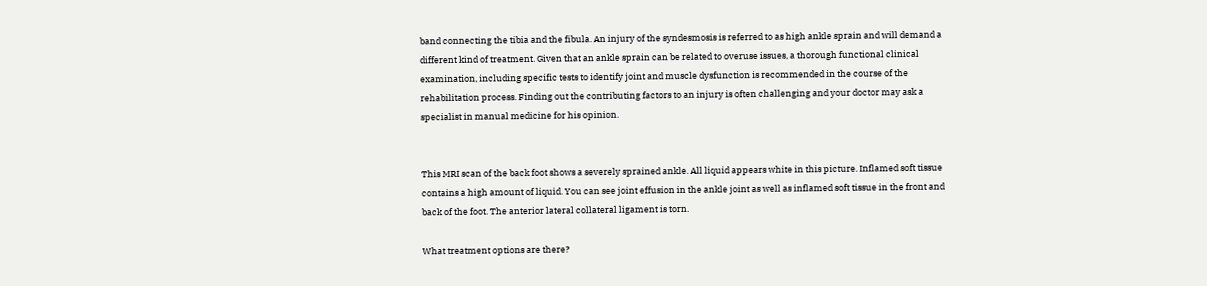band connecting the tibia and the fibula. An injury of the syndesmosis is referred to as high ankle sprain and will demand a different kind of treatment. Given that an ankle sprain can be related to overuse issues, a thorough functional clinical examination, including specific tests to identify joint and muscle dysfunction is recommended in the course of the rehabilitation process. Finding out the contributing factors to an injury is often challenging and your doctor may ask a specialist in manual medicine for his opinion.


This MRI scan of the back foot shows a severely sprained ankle. All liquid appears white in this picture. Inflamed soft tissue contains a high amount of liquid. You can see joint effusion in the ankle joint as well as inflamed soft tissue in the front and back of the foot. The anterior lateral collateral ligament is torn.

What treatment options are there?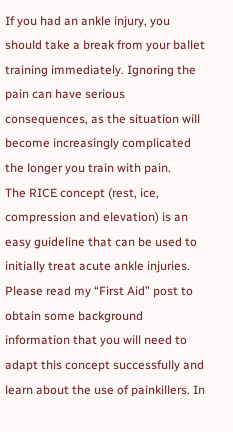If you had an ankle injury, you should take a break from your ballet training immediately. Ignoring the pain can have serious consequences, as the situation will become increasingly complicated the longer you train with pain.
The RICE concept (rest, ice, compression and elevation) is an easy guideline that can be used to initially treat acute ankle injuries. Please read my “First Aid” post to obtain some background information that you will need to adapt this concept successfully and learn about the use of painkillers. In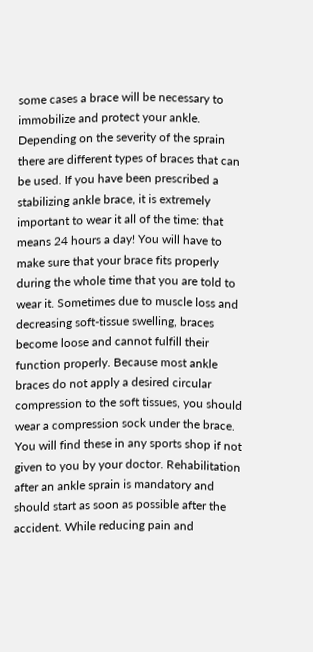some cases a brace will be necessary to immobilize and protect your ankle. Depending on the severity of the sprain there are different types of braces that can be used. If you have been prescribed a stabilizing ankle brace, it is extremely important to wear it all of the time: that means 24 hours a day! You will have to make sure that your brace fits properly during the whole time that you are told to wear it. Sometimes due to muscle loss and decreasing soft-tissue swelling, braces become loose and cannot fulfill their function properly. Because most ankle braces do not apply a desired circular compression to the soft tissues, you should wear a compression sock under the brace. You will find these in any sports shop if not given to you by your doctor. Rehabilitation after an ankle sprain is mandatory and should start as soon as possible after the accident. While reducing pain and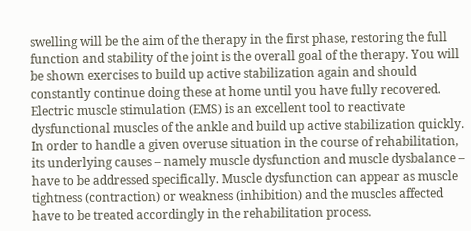swelling will be the aim of the therapy in the first phase, restoring the full function and stability of the joint is the overall goal of the therapy. You will be shown exercises to build up active stabilization again and should constantly continue doing these at home until you have fully recovered. Electric muscle stimulation (EMS) is an excellent tool to reactivate dysfunctional muscles of the ankle and build up active stabilization quickly.
In order to handle a given overuse situation in the course of rehabilitation, its underlying causes – namely muscle dysfunction and muscle dysbalance – have to be addressed specifically. Muscle dysfunction can appear as muscle tightness (contraction) or weakness (inhibition) and the muscles affected have to be treated accordingly in the rehabilitation process.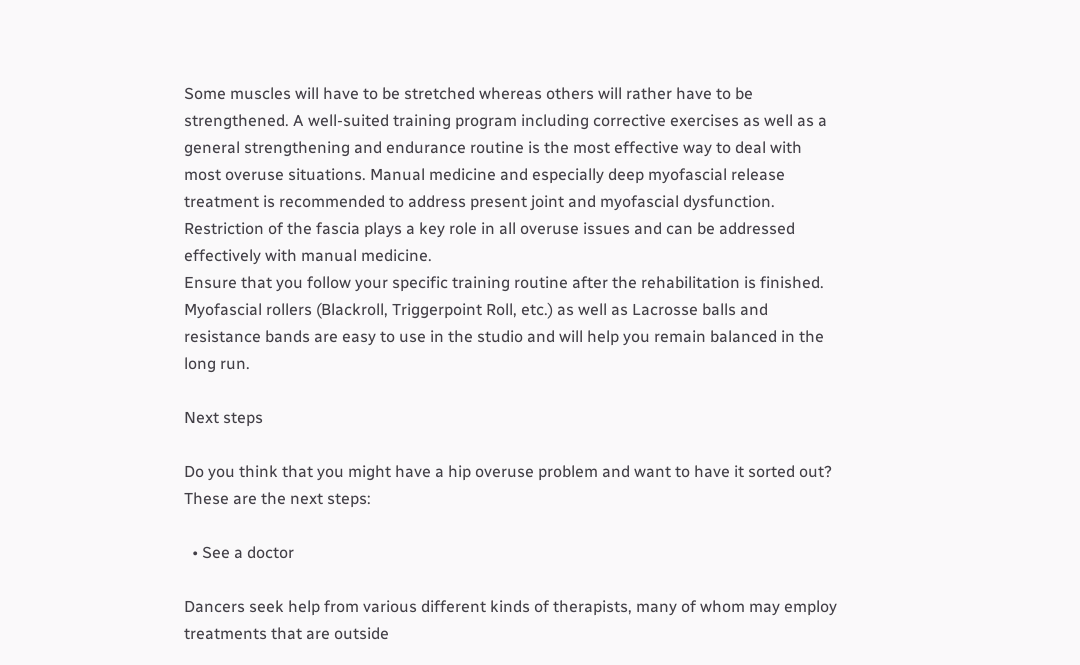Some muscles will have to be stretched whereas others will rather have to be strengthened. A well-suited training program including corrective exercises as well as a general strengthening and endurance routine is the most effective way to deal with most overuse situations. Manual medicine and especially deep myofascial release treatment is recommended to address present joint and myofascial dysfunction. Restriction of the fascia plays a key role in all overuse issues and can be addressed effectively with manual medicine.
Ensure that you follow your specific training routine after the rehabilitation is finished. Myofascial rollers (Blackroll, Triggerpoint Roll, etc.) as well as Lacrosse balls and resistance bands are easy to use in the studio and will help you remain balanced in the long run.

Next steps

Do you think that you might have a hip overuse problem and want to have it sorted out? These are the next steps:

  • See a doctor

Dancers seek help from various different kinds of therapists, many of whom may employ treatments that are outside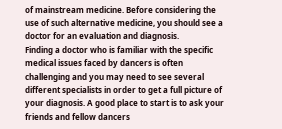of mainstream medicine. Before considering the use of such alternative medicine, you should see a doctor for an evaluation and diagnosis.
Finding a doctor who is familiar with the specific medical issues faced by dancers is often challenging and you may need to see several different specialists in order to get a full picture of your diagnosis. A good place to start is to ask your friends and fellow dancers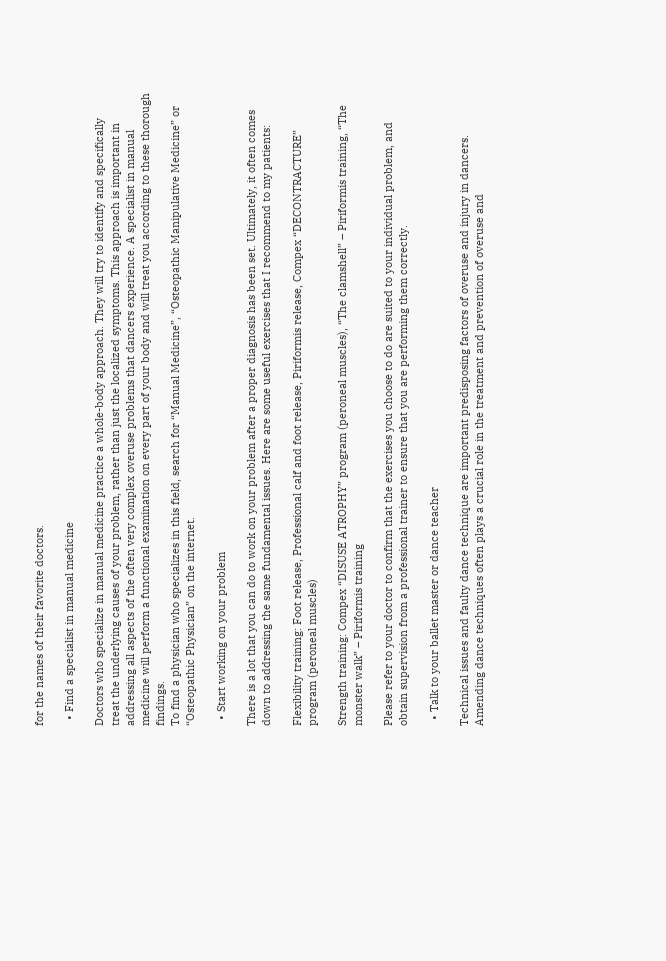for the names of their favorite doctors.

  • Find a specialist in manual medicine

Doctors who specialize in manual medicine practice a whole-body approach. They will try to identify and specifically treat the underlying causes of your problem, rather than just the localized symptoms. This approach is important in addressing all aspects of the often very complex overuse problems that dancers experience. A specialist in manual medicine will perform a functional examination on every part of your body and will treat you according to these thorough findings.
To find a physician who specializes in this field, search for “Manual Medicine”, “Osteopathic Manipulative Medicine” or “Osteopathic Physician” on the internet.

  • Start working on your problem

There is a lot that you can do to work on your problem after a proper diagnosis has been set. Ultimately, it often comes down to addressing the same fundamental issues. Here are some useful exercises that I recommend to my patients:

Flexibility training: Foot release, Professional calf and foot release, Piriformis release, Compex “DECONTRACTURE” program (peroneal muscles)

Strength training: Compex “DISUSE ATROPHY” program (peroneal muscles), “The clamshell” – Piriformis training, “The monster walk” – Piriformis training

Please refer to your doctor to confirm that the exercises you choose to do are suited to your individual problem, and obtain supervision from a professional trainer to ensure that you are performing them correctly.

  • Talk to your ballet master or dance teacher

Technical issues and faulty dance technique are important predisposing factors of overuse and injury in dancers. Amending dance techniques often plays a crucial role in the treatment and prevention of overuse and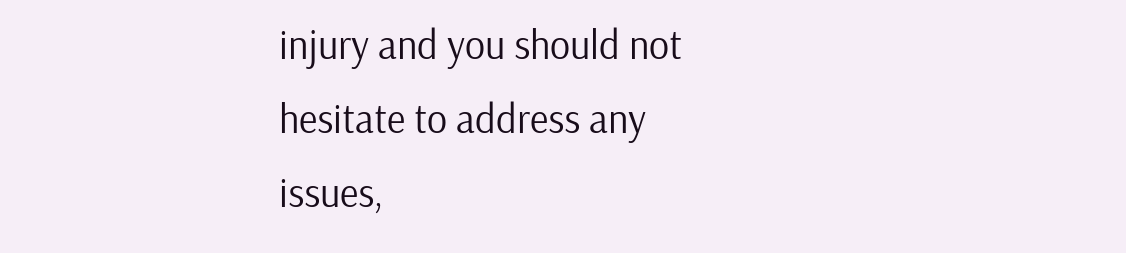injury and you should not hesitate to address any issues,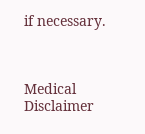if necessary.



Medical Disclaimer